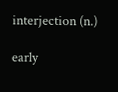interjection (n.)

early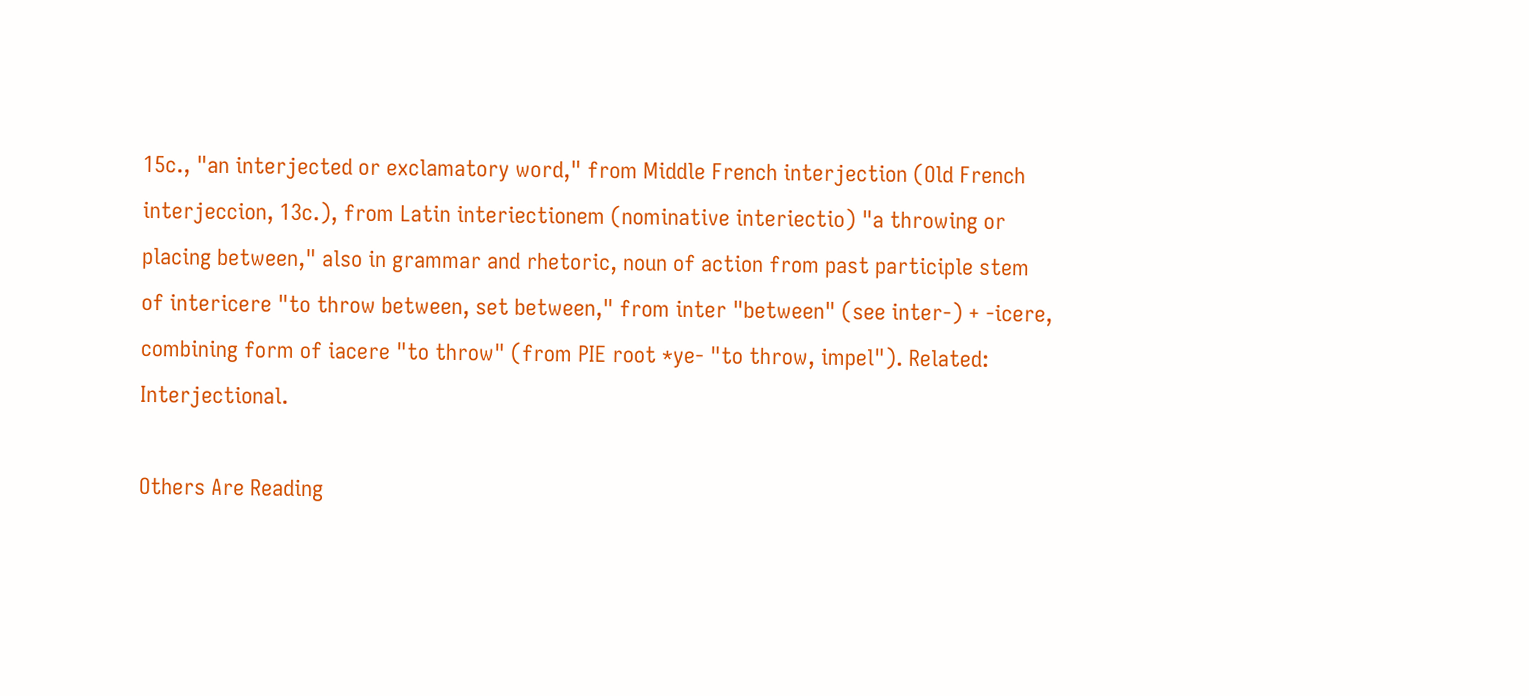15c., "an interjected or exclamatory word," from Middle French interjection (Old French interjeccion, 13c.), from Latin interiectionem (nominative interiectio) "a throwing or placing between," also in grammar and rhetoric, noun of action from past participle stem of intericere "to throw between, set between," from inter "between" (see inter-) + -icere, combining form of iacere "to throw" (from PIE root *ye- "to throw, impel"). Related: Interjectional.

Others Are Reading